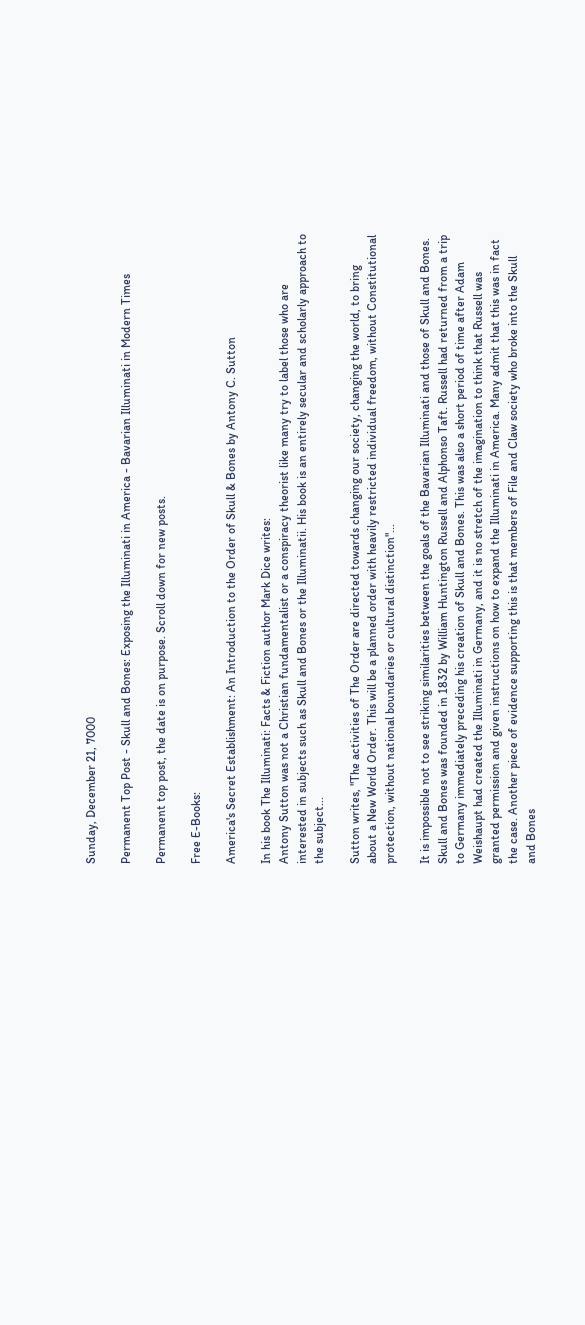Sunday, December 21, 7000

Permanent Top Post - Skull and Bones: Exposing the Illuminati in America - Bavarian Illuminati in Modern Times

Permanent top post, the date is on purpose. Scroll down for new posts.

Free E-Books:

America's Secret Establishment: An Introduction to the Order of Skull & Bones by Antony C. Sutton

In his book The Illuminati: Facts & Fiction author Mark Dice writes:
Antony Sutton was not a Christian fundamentalist or a conspiracy theorist like many try to label those who are interested in subjects such as Skull and Bones or the Illuminatii. His book is an entirely secular and scholarly approach to the subject...

Sutton writes, "The activities of The Order are directed towards changing our society, changing the world, to bring about a New World Order. This will be a planned order with heavily restricted individual freedom, without Constitutional protection, without national boundaries or cultural distinction"...

It is impossible not to see striking similarities between the goals of the Bavarian Illuminati and those of Skull and Bones. Skull and Bones was founded in 1832 by William Huntington Russell and Alphonso Taft. Russell had returned from a trip to Germany immediately preceding his creation of Skull and Bones. This was also a short period of time after Adam Weishaupt had created the Illuminati in Germany, and it is no stretch of the imagination to think that Russell was granted permission and given instructions on how to expand the Illuminati in America. Many admit that this was in fact the case. Another piece of evidence supporting this is that members of File and Claw society who broke into the Skull and Bones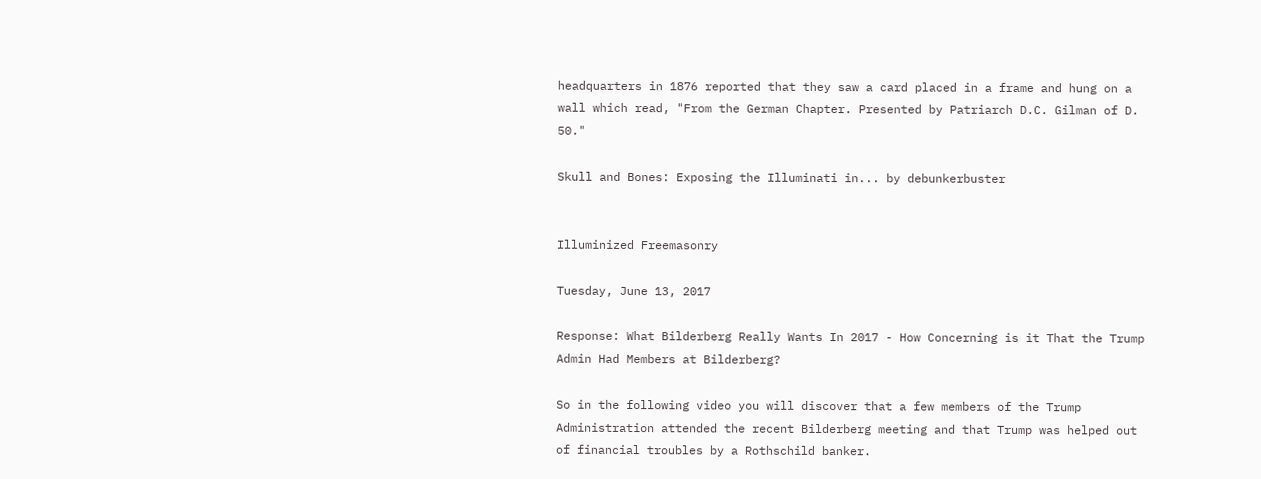headquarters in 1876 reported that they saw a card placed in a frame and hung on a wall which read, "From the German Chapter. Presented by Patriarch D.C. Gilman of D. 50."

Skull and Bones: Exposing the Illuminati in... by debunkerbuster


Illuminized Freemasonry

Tuesday, June 13, 2017

Response: What Bilderberg Really Wants In 2017 - How Concerning is it That the Trump Admin Had Members at Bilderberg?

So in the following video you will discover that a few members of the Trump Administration attended the recent Bilderberg meeting and that Trump was helped out of financial troubles by a Rothschild banker.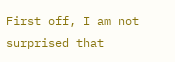First off, I am not surprised that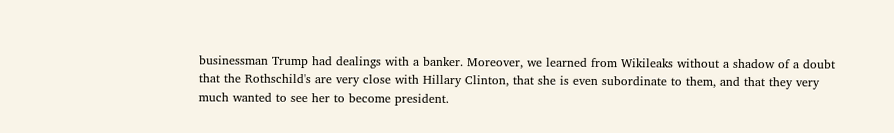businessman Trump had dealings with a banker. Moreover, we learned from Wikileaks without a shadow of a doubt that the Rothschild's are very close with Hillary Clinton, that she is even subordinate to them, and that they very much wanted to see her to become president.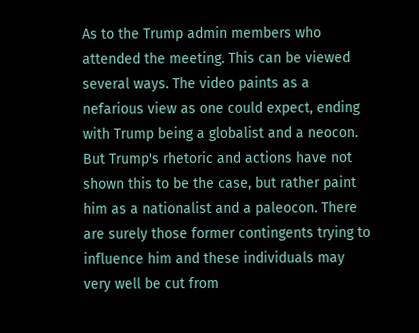As to the Trump admin members who attended the meeting. This can be viewed several ways. The video paints as a nefarious view as one could expect, ending with Trump being a globalist and a neocon. But Trump's rhetoric and actions have not shown this to be the case, but rather paint him as a nationalist and a paleocon. There are surely those former contingents trying to influence him and these individuals may very well be cut from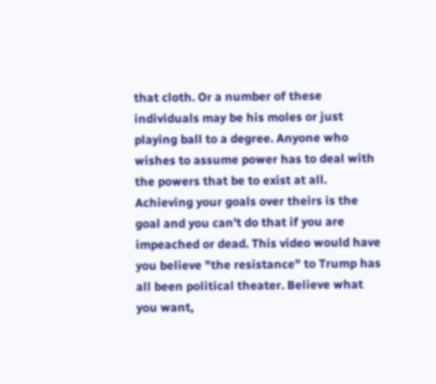that cloth. Or a number of these individuals may be his moles or just playing ball to a degree. Anyone who wishes to assume power has to deal with the powers that be to exist at all. Achieving your goals over theirs is the goal and you can't do that if you are impeached or dead. This video would have you believe "the resistance" to Trump has all been political theater. Believe what you want,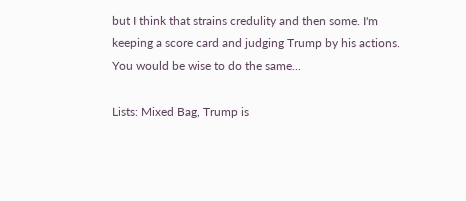but I think that strains credulity and then some. I'm keeping a score card and judging Trump by his actions. You would be wise to do the same...

Lists: Mixed Bag, Trump is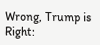Wrong, Trump is Right: